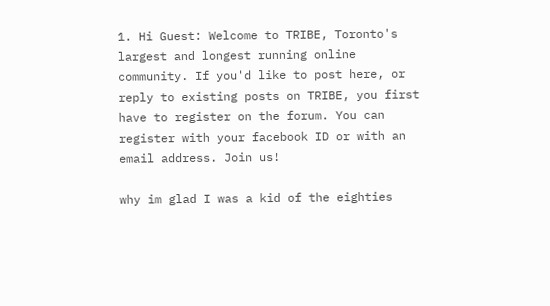1. Hi Guest: Welcome to TRIBE, Toronto's largest and longest running online community. If you'd like to post here, or reply to existing posts on TRIBE, you first have to register on the forum. You can register with your facebook ID or with an email address. Join us!

why im glad I was a kid of the eighties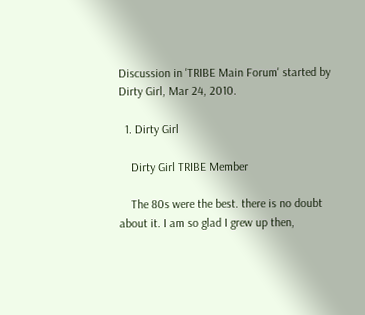Discussion in 'TRIBE Main Forum' started by Dirty Girl, Mar 24, 2010.

  1. Dirty Girl

    Dirty Girl TRIBE Member

    The 80s were the best. there is no doubt about it. I am so glad I grew up then,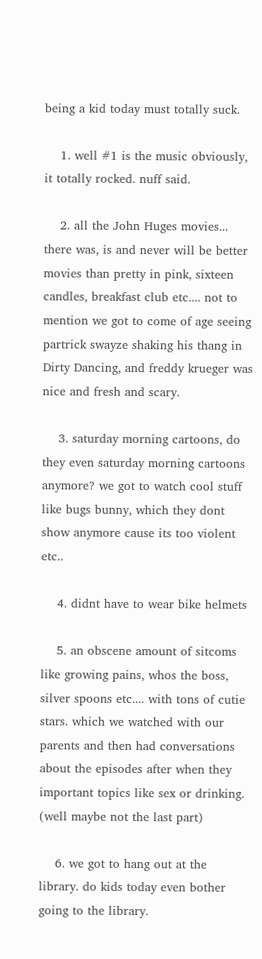being a kid today must totally suck.

    1. well #1 is the music obviously, it totally rocked. nuff said.

    2. all the John Huges movies... there was, is and never will be better movies than pretty in pink, sixteen candles, breakfast club etc.... not to mention we got to come of age seeing partrick swayze shaking his thang in Dirty Dancing, and freddy krueger was nice and fresh and scary.

    3. saturday morning cartoons, do they even saturday morning cartoons anymore? we got to watch cool stuff like bugs bunny, which they dont show anymore cause its too violent etc..

    4. didnt have to wear bike helmets

    5. an obscene amount of sitcoms like growing pains, whos the boss, silver spoons etc.... with tons of cutie stars. which we watched with our parents and then had conversations about the episodes after when they important topics like sex or drinking. (well maybe not the last part)

    6. we got to hang out at the library. do kids today even bother going to the library.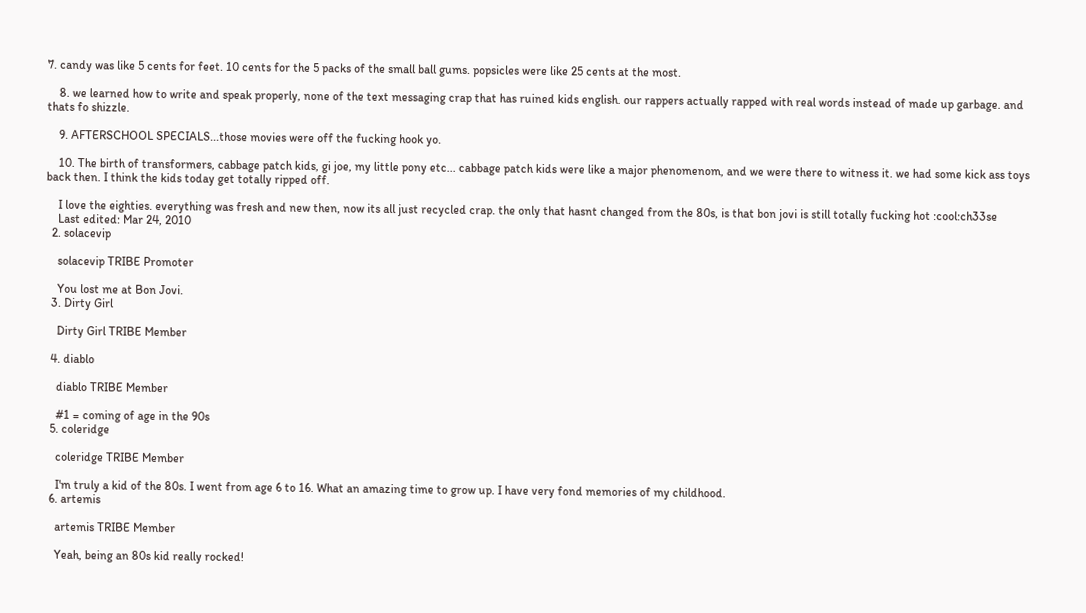7. candy was like 5 cents for feet. 10 cents for the 5 packs of the small ball gums. popsicles were like 25 cents at the most.

    8. we learned how to write and speak properly, none of the text messaging crap that has ruined kids english. our rappers actually rapped with real words instead of made up garbage. and thats fo shizzle.

    9. AFTERSCHOOL SPECIALS...those movies were off the fucking hook yo.

    10. The birth of transformers, cabbage patch kids, gi joe, my little pony etc... cabbage patch kids were like a major phenomenom, and we were there to witness it. we had some kick ass toys back then. I think the kids today get totally ripped off.

    I love the eighties. everything was fresh and new then, now its all just recycled crap. the only that hasnt changed from the 80s, is that bon jovi is still totally fucking hot :cool:ch33se
    Last edited: Mar 24, 2010
  2. solacevip

    solacevip TRIBE Promoter

    You lost me at Bon Jovi.
  3. Dirty Girl

    Dirty Girl TRIBE Member

  4. diablo

    diablo TRIBE Member

    #1 = coming of age in the 90s
  5. coleridge

    coleridge TRIBE Member

    I'm truly a kid of the 80s. I went from age 6 to 16. What an amazing time to grow up. I have very fond memories of my childhood.
  6. artemis

    artemis TRIBE Member

    Yeah, being an 80s kid really rocked!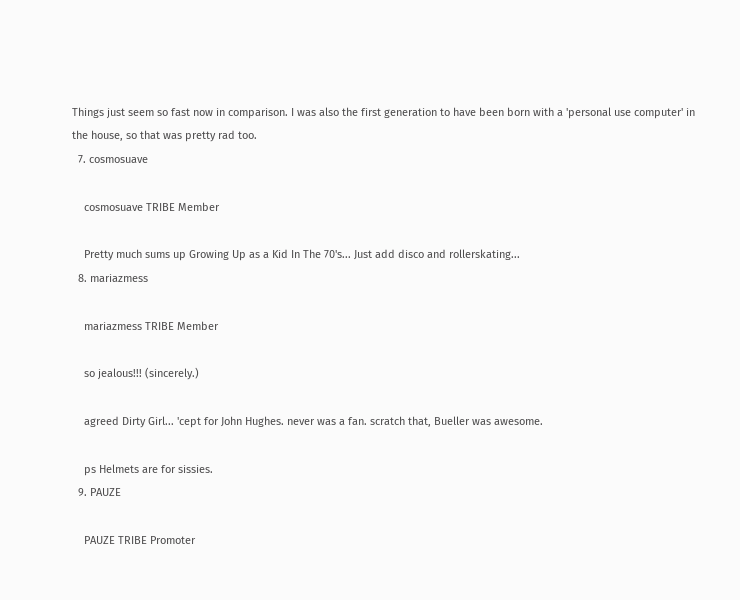Things just seem so fast now in comparison. I was also the first generation to have been born with a 'personal use computer' in the house, so that was pretty rad too.
  7. cosmosuave

    cosmosuave TRIBE Member

    Pretty much sums up Growing Up as a Kid In The 70's... Just add disco and rollerskating...
  8. mariazmess

    mariazmess TRIBE Member

    so jealous!!! (sincerely.)

    agreed Dirty Girl... 'cept for John Hughes. never was a fan. scratch that, Bueller was awesome.

    ps Helmets are for sissies.
  9. PAUZE

    PAUZE TRIBE Promoter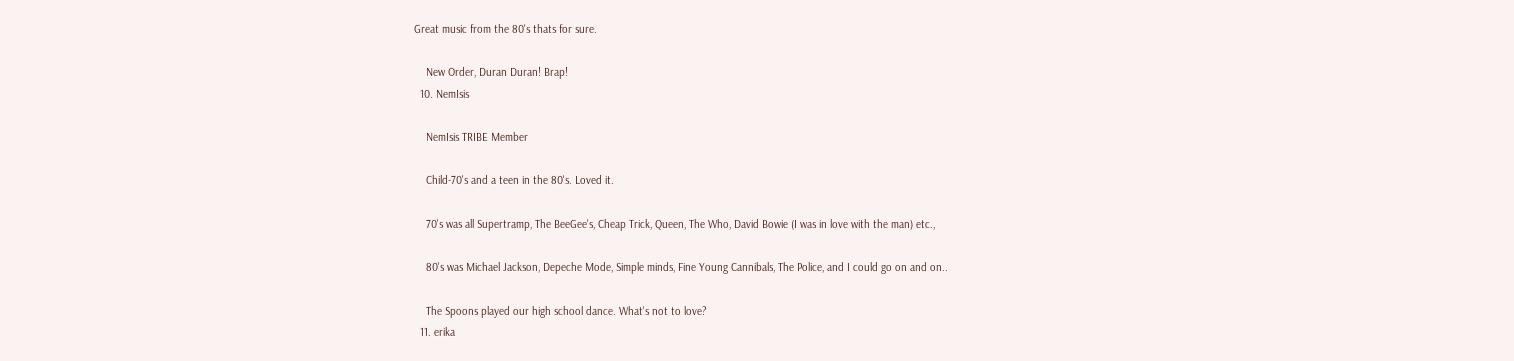Great music from the 80's thats for sure.

    New Order, Duran Duran! Brap!
  10. NemIsis

    NemIsis TRIBE Member

    Child-70's and a teen in the 80's. Loved it.

    70's was all Supertramp, The BeeGee's, Cheap Trick, Queen, The Who, David Bowie (I was in love with the man) etc.,

    80's was Michael Jackson, Depeche Mode, Simple minds, Fine Young Cannibals, The Police, and I could go on and on..

    The Spoons played our high school dance. What's not to love?
  11. erika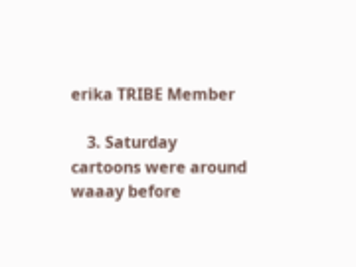erika TRIBE Member

    3. Saturday cartoons were around waaay before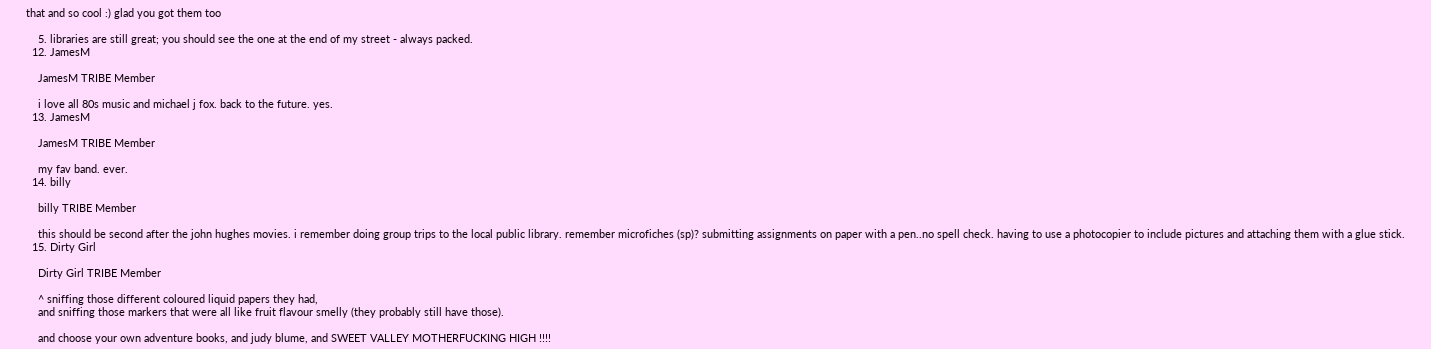that and so cool :) glad you got them too

    5. libraries are still great; you should see the one at the end of my street - always packed.
  12. JamesM

    JamesM TRIBE Member

    i love all 80s music and michael j fox. back to the future. yes.
  13. JamesM

    JamesM TRIBE Member

    my fav band. ever.
  14. billy

    billy TRIBE Member

    this should be second after the john hughes movies. i remember doing group trips to the local public library. remember microfiches (sp)? submitting assignments on paper with a pen..no spell check. having to use a photocopier to include pictures and attaching them with a glue stick.
  15. Dirty Girl

    Dirty Girl TRIBE Member

    ^ sniffing those different coloured liquid papers they had,
    and sniffing those markers that were all like fruit flavour smelly (they probably still have those).

    and choose your own adventure books, and judy blume, and SWEET VALLEY MOTHERFUCKING HIGH !!!!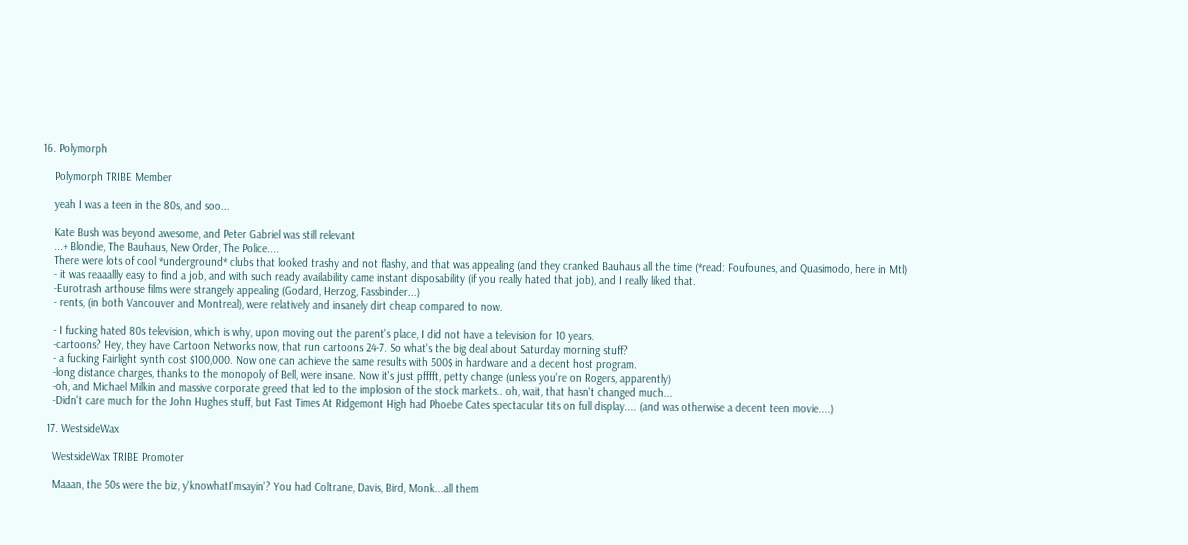16. Polymorph

    Polymorph TRIBE Member

    yeah I was a teen in the 80s, and soo...

    Kate Bush was beyond awesome, and Peter Gabriel was still relevant
    ...+ Blondie, The Bauhaus, New Order, The Police....
    There were lots of cool *underground* clubs that looked trashy and not flashy, and that was appealing (and they cranked Bauhaus all the time (*read: Foufounes, and Quasimodo, here in Mtl)
    - it was reaaallly easy to find a job, and with such ready availability came instant disposability (if you really hated that job), and I really liked that.
    -Eurotrash arthouse films were strangely appealing (Godard, Herzog, Fassbinder...)
    - rents, (in both Vancouver and Montreal), were relatively and insanely dirt cheap compared to now.

    - I fucking hated 80s television, which is why, upon moving out the parent's place, I did not have a television for 10 years.
    -cartoons? Hey, they have Cartoon Networks now, that run cartoons 24-7. So what's the big deal about Saturday morning stuff?
    - a fucking Fairlight synth cost $100,000. Now one can achieve the same results with 500$ in hardware and a decent host program.
    -long distance charges, thanks to the monopoly of Bell, were insane. Now it's just pfffft, petty change (unless you're on Rogers, apparently)
    -oh, and Michael Milkin and massive corporate greed that led to the implosion of the stock markets.. oh, wait, that hasn't changed much...
    -Didn't care much for the John Hughes stuff, but Fast Times At Ridgemont High had Phoebe Cates spectacular tits on full display.... (and was otherwise a decent teen movie....)

  17. WestsideWax

    WestsideWax TRIBE Promoter

    Maaan, the 50s were the biz, y'knowhatI'msayin'? You had Coltrane, Davis, Bird, Monk...all them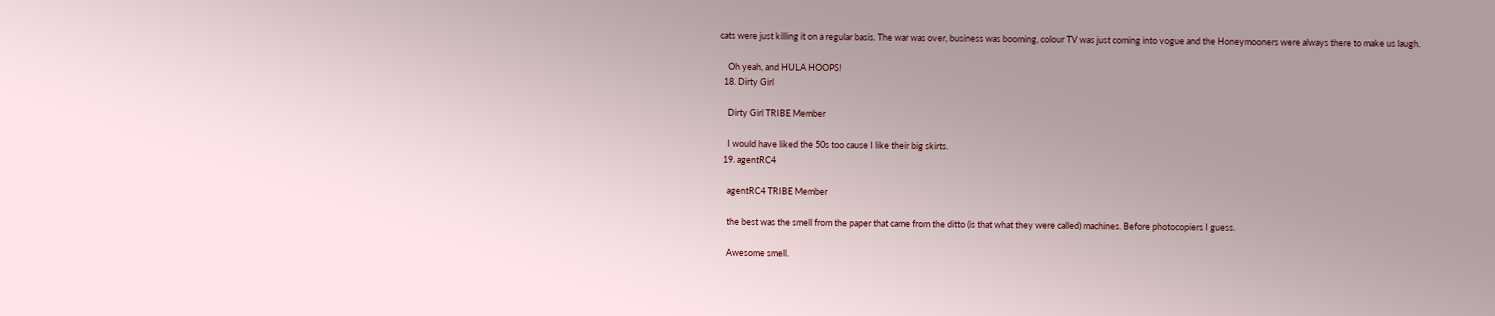cats were just killing it on a regular basis. The war was over, business was booming, colour TV was just coming into vogue and the Honeymooners were always there to make us laugh.

    Oh yeah, and HULA HOOPS!
  18. Dirty Girl

    Dirty Girl TRIBE Member

    I would have liked the 50s too cause I like their big skirts.
  19. agentRC4

    agentRC4 TRIBE Member

    the best was the smell from the paper that came from the ditto (is that what they were called) machines. Before photocopiers I guess.

    Awesome smell.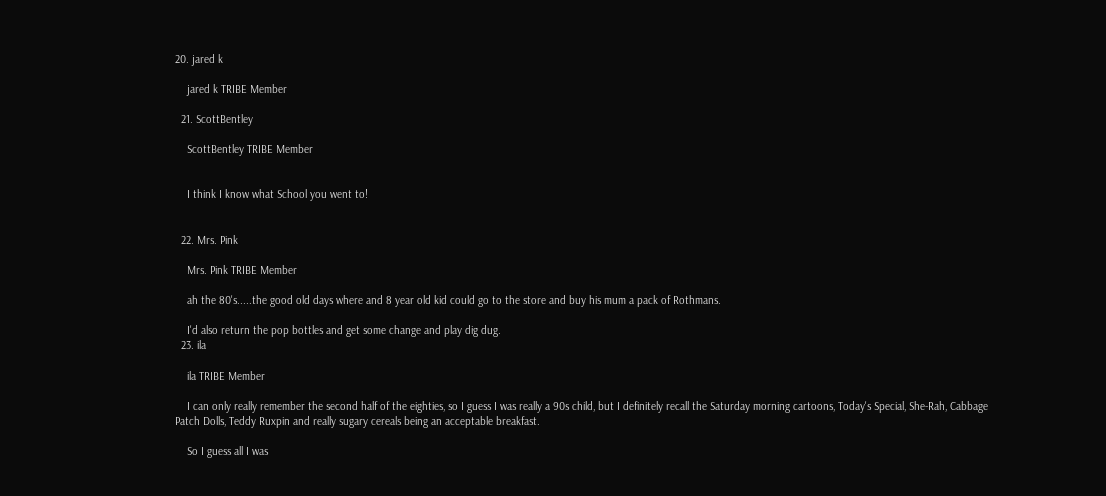20. jared k

    jared k TRIBE Member

  21. ScottBentley

    ScottBentley TRIBE Member


    I think I know what School you went to!


  22. Mrs. Pink

    Mrs. Pink TRIBE Member

    ah the 80's.....the good old days where and 8 year old kid could go to the store and buy his mum a pack of Rothmans.

    I'd also return the pop bottles and get some change and play dig dug.
  23. ila

    ila TRIBE Member

    I can only really remember the second half of the eighties, so I guess I was really a 90s child, but I definitely recall the Saturday morning cartoons, Today's Special, She-Rah, Cabbage Patch Dolls, Teddy Ruxpin and really sugary cereals being an acceptable breakfast.

    So I guess all I was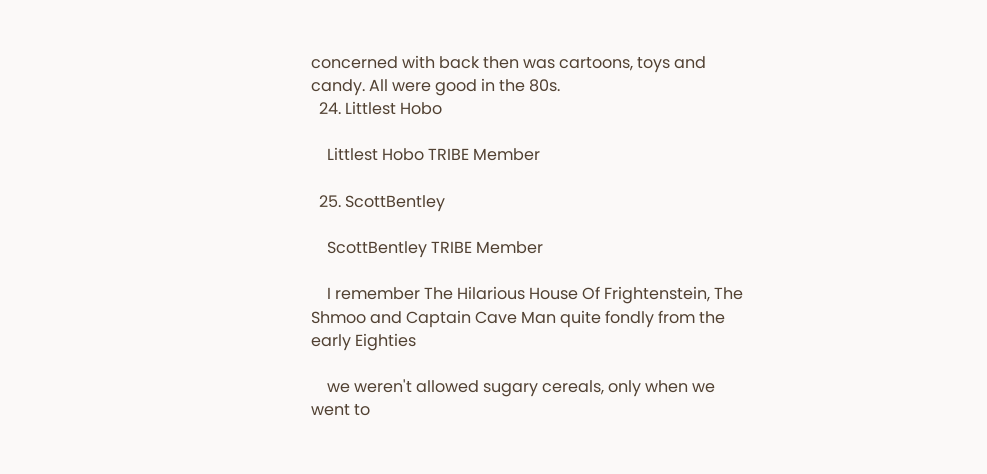concerned with back then was cartoons, toys and candy. All were good in the 80s.
  24. Littlest Hobo

    Littlest Hobo TRIBE Member

  25. ScottBentley

    ScottBentley TRIBE Member

    I remember The Hilarious House Of Frightenstein, The Shmoo and Captain Cave Man quite fondly from the early Eighties

    we weren't allowed sugary cereals, only when we went to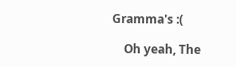Gramma's :(

    Oh yeah, The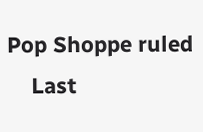Pop Shoppe ruled
    Last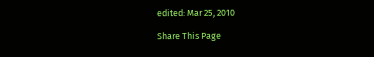edited: Mar 25, 2010

Share This Page